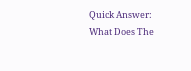Quick Answer: What Does The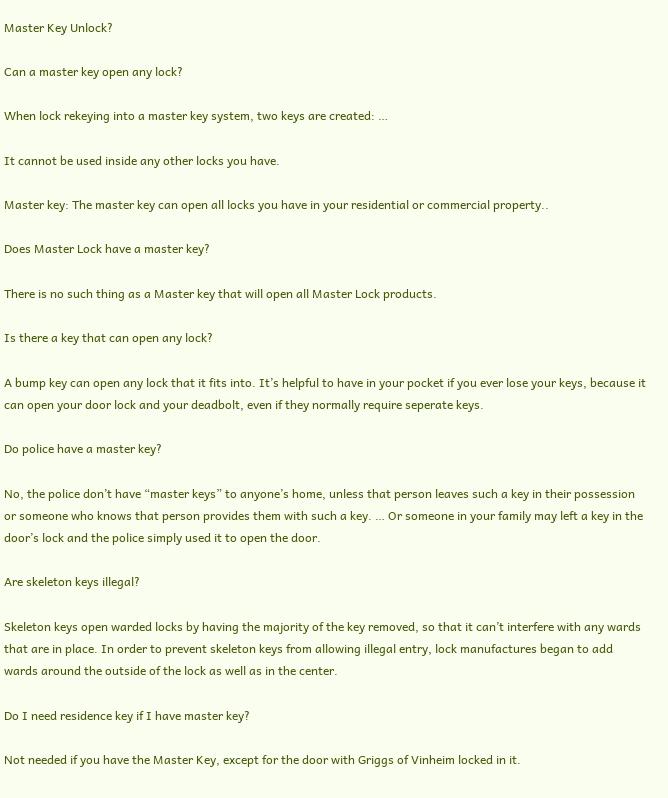Master Key Unlock?

Can a master key open any lock?

When lock rekeying into a master key system, two keys are created: …

It cannot be used inside any other locks you have.

Master key: The master key can open all locks you have in your residential or commercial property..

Does Master Lock have a master key?

There is no such thing as a Master key that will open all Master Lock products.

Is there a key that can open any lock?

A bump key can open any lock that it fits into. It’s helpful to have in your pocket if you ever lose your keys, because it can open your door lock and your deadbolt, even if they normally require seperate keys.

Do police have a master key?

No, the police don’t have “master keys” to anyone’s home, unless that person leaves such a key in their possession or someone who knows that person provides them with such a key. … Or someone in your family may left a key in the door’s lock and the police simply used it to open the door.

Are skeleton keys illegal?

Skeleton keys open warded locks by having the majority of the key removed, so that it can’t interfere with any wards that are in place. In order to prevent skeleton keys from allowing illegal entry, lock manufactures began to add wards around the outside of the lock as well as in the center.

Do I need residence key if I have master key?

Not needed if you have the Master Key, except for the door with Griggs of Vinheim locked in it.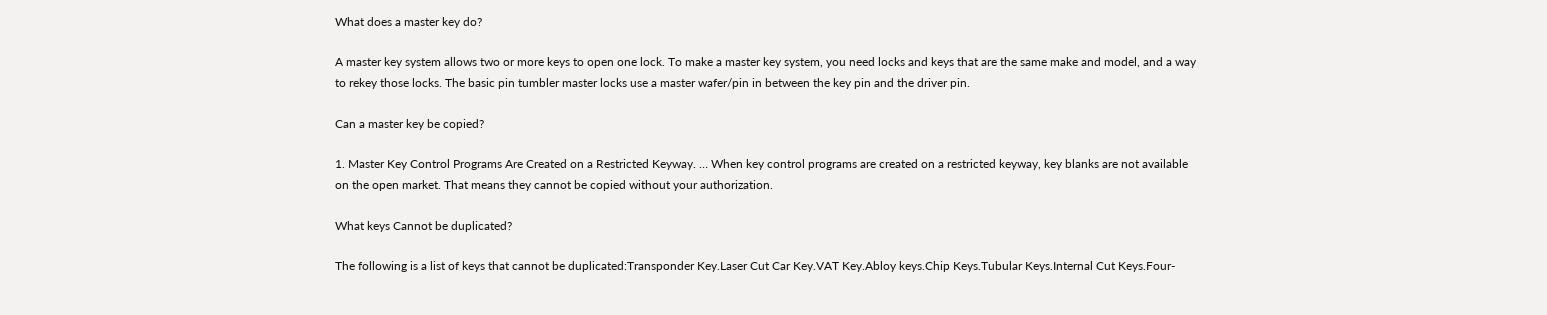What does a master key do?

A master key system allows two or more keys to open one lock. To make a master key system, you need locks and keys that are the same make and model, and a way to rekey those locks. The basic pin tumbler master locks use a master wafer/pin in between the key pin and the driver pin.

Can a master key be copied?

1. Master Key Control Programs Are Created on a Restricted Keyway. … When key control programs are created on a restricted keyway, key blanks are not available on the open market. That means they cannot be copied without your authorization.

What keys Cannot be duplicated?

The following is a list of keys that cannot be duplicated:Transponder Key.Laser Cut Car Key.VAT Key.Abloy keys.Chip Keys.Tubular Keys.Internal Cut Keys.Four-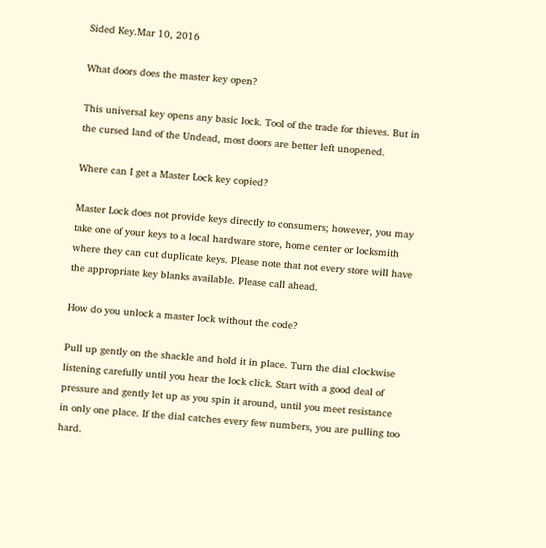Sided Key.Mar 10, 2016

What doors does the master key open?

This universal key opens any basic lock. Tool of the trade for thieves. But in the cursed land of the Undead, most doors are better left unopened.

Where can I get a Master Lock key copied?

Master Lock does not provide keys directly to consumers; however, you may take one of your keys to a local hardware store, home center or locksmith where they can cut duplicate keys. Please note that not every store will have the appropriate key blanks available. Please call ahead.

How do you unlock a master lock without the code?

Pull up gently on the shackle and hold it in place. Turn the dial clockwise listening carefully until you hear the lock click. Start with a good deal of pressure and gently let up as you spin it around, until you meet resistance in only one place. If the dial catches every few numbers, you are pulling too hard.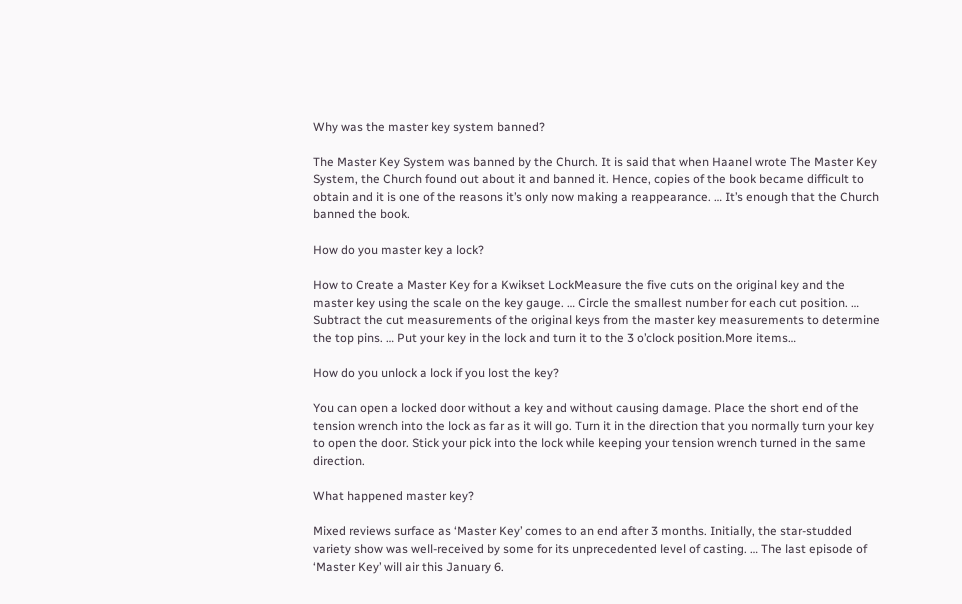Why was the master key system banned?

The Master Key System was banned by the Church. It is said that when Haanel wrote The Master Key System, the Church found out about it and banned it. Hence, copies of the book became difficult to obtain and it is one of the reasons it’s only now making a reappearance. … It’s enough that the Church banned the book.

How do you master key a lock?

How to Create a Master Key for a Kwikset LockMeasure the five cuts on the original key and the master key using the scale on the key gauge. … Circle the smallest number for each cut position. … Subtract the cut measurements of the original keys from the master key measurements to determine the top pins. … Put your key in the lock and turn it to the 3 o’clock position.More items…

How do you unlock a lock if you lost the key?

You can open a locked door without a key and without causing damage. Place the short end of the tension wrench into the lock as far as it will go. Turn it in the direction that you normally turn your key to open the door. Stick your pick into the lock while keeping your tension wrench turned in the same direction.

What happened master key?

Mixed reviews surface as ‘Master Key’ comes to an end after 3 months. Initially, the star-studded variety show was well-received by some for its unprecedented level of casting. … The last episode of ‘Master Key’ will air this January 6.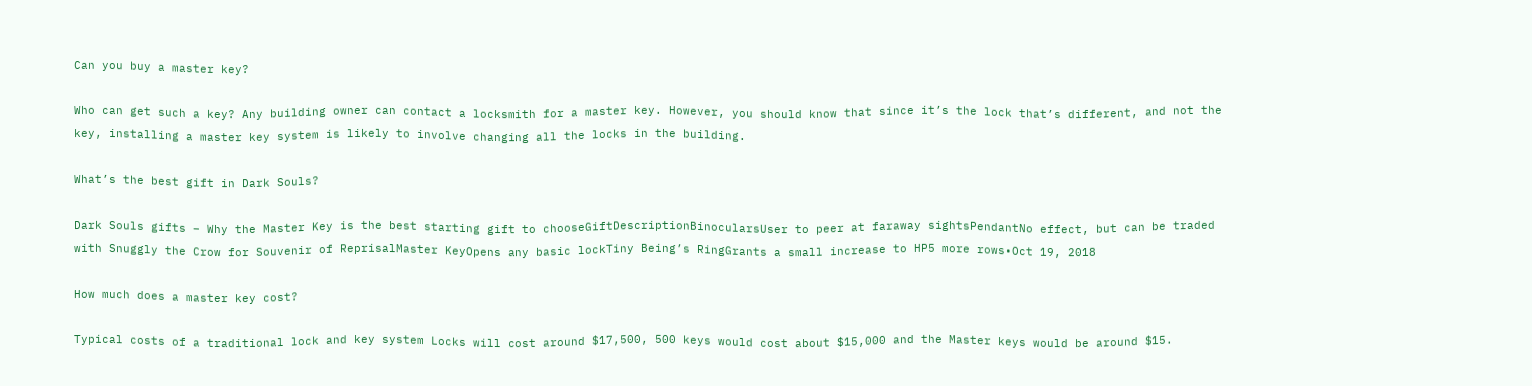Can you buy a master key?

Who can get such a key? Any building owner can contact a locksmith for a master key. However, you should know that since it’s the lock that’s different, and not the key, installing a master key system is likely to involve changing all the locks in the building.

What’s the best gift in Dark Souls?

Dark Souls gifts – Why the Master Key is the best starting gift to chooseGiftDescriptionBinocularsUser to peer at faraway sightsPendantNo effect, but can be traded with Snuggly the Crow for Souvenir of ReprisalMaster KeyOpens any basic lockTiny Being’s RingGrants a small increase to HP5 more rows•Oct 19, 2018

How much does a master key cost?

Typical costs of a traditional lock and key system Locks will cost around $17,500, 500 keys would cost about $15,000 and the Master keys would be around $15.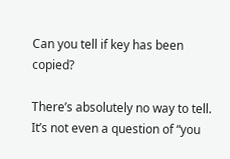Can you tell if key has been copied?

There’s absolutely no way to tell. It’s not even a question of “you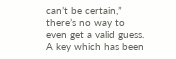can’t be certain,” there’s no way to even get a valid guess. A key which has been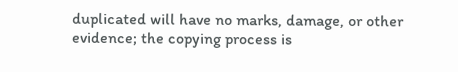duplicated will have no marks, damage, or other evidence; the copying process is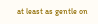at least as gentle on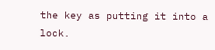the key as putting it into a lock.